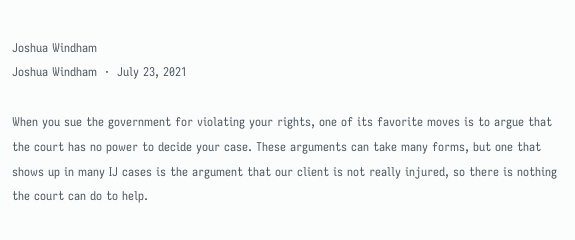Joshua Windham
Joshua Windham  ·  July 23, 2021

When you sue the government for violating your rights, one of its favorite moves is to argue that the court has no power to decide your case. These arguments can take many forms, but one that shows up in many IJ cases is the argument that our client is not really injured, so there is nothing the court can do to help.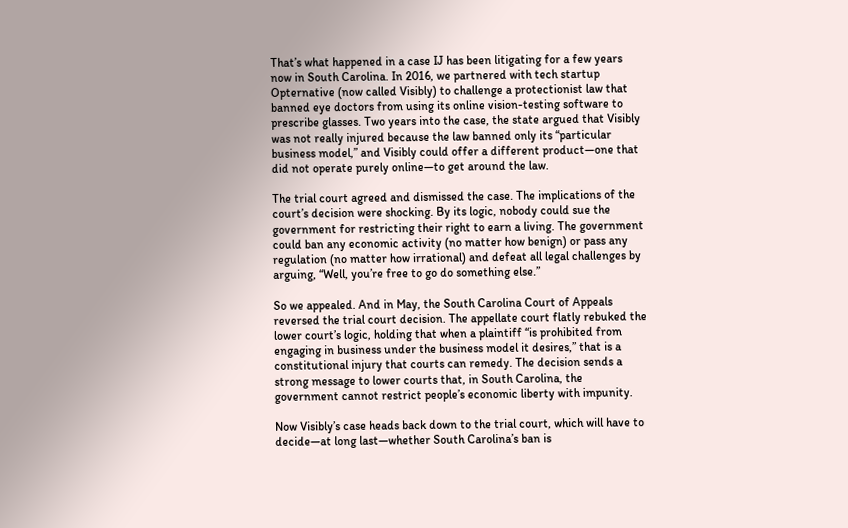That’s what happened in a case IJ has been litigating for a few years now in South Carolina. In 2016, we partnered with tech startup Opternative (now called Visibly) to challenge a protectionist law that banned eye doctors from using its online vision-testing software to prescribe glasses. Two years into the case, the state argued that Visibly was not really injured because the law banned only its “particular business model,” and Visibly could offer a different product—one that did not operate purely online—to get around the law.

The trial court agreed and dismissed the case. The implications of the court’s decision were shocking. By its logic, nobody could sue the government for restricting their right to earn a living. The government could ban any economic activity (no matter how benign) or pass any regulation (no matter how irrational) and defeat all legal challenges by arguing, “Well, you’re free to go do something else.”

So we appealed. And in May, the South Carolina Court of Appeals reversed the trial court decision. The appellate court flatly rebuked the lower court’s logic, holding that when a plaintiff “is prohibited from engaging in business under the business model it desires,” that is a constitutional injury that courts can remedy. The decision sends a strong message to lower courts that, in South Carolina, the government cannot restrict people’s economic liberty with impunity.

Now Visibly’s case heads back down to the trial court, which will have to decide—at long last—whether South Carolina’s ban is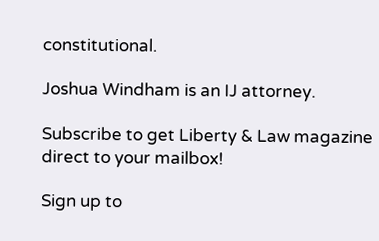constitutional.

Joshua Windham is an IJ attorney.

Subscribe to get Liberty & Law magazine direct to your mailbox!

Sign up to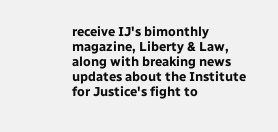receive IJ's bimonthly magazine, Liberty & Law, along with breaking news updates about the Institute for Justice's fight to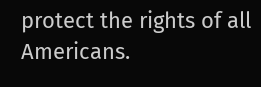protect the rights of all Americans.